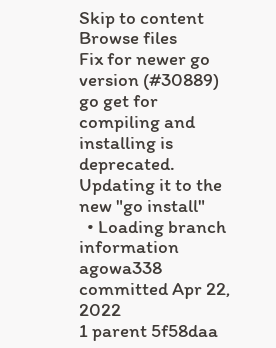Skip to content
Browse files
Fix for newer go version (#30889)
go get for compiling and installing is deprecated. Updating it to the new "go install"
  • Loading branch information
agowa338 committed Apr 22, 2022
1 parent 5f58daa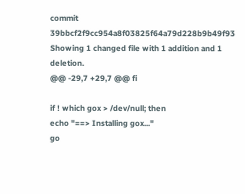commit 39bbcf2f9cc954a8f03825f64a79d228b9b49f93
Showing 1 changed file with 1 addition and 1 deletion.
@@ -29,7 +29,7 @@ fi

if ! which gox > /dev/null; then
echo "==> Installing gox..."
go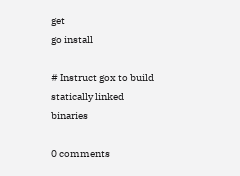get
go install

# Instruct gox to build statically linked binaries

0 comments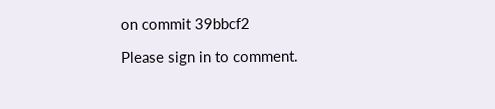on commit 39bbcf2

Please sign in to comment.